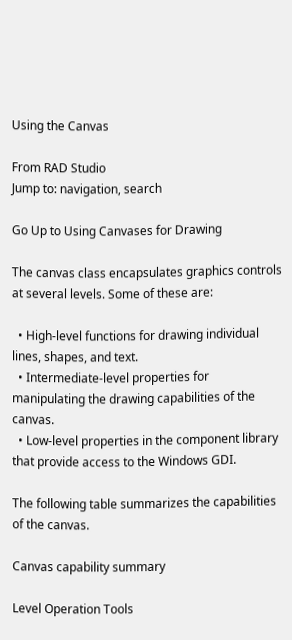Using the Canvas

From RAD Studio
Jump to: navigation, search

Go Up to Using Canvases for Drawing

The canvas class encapsulates graphics controls at several levels. Some of these are:

  • High-level functions for drawing individual lines, shapes, and text.
  • Intermediate-level properties for manipulating the drawing capabilities of the canvas.
  • Low-level properties in the component library that provide access to the Windows GDI.

The following table summarizes the capabilities of the canvas.

Canvas capability summary

Level Operation Tools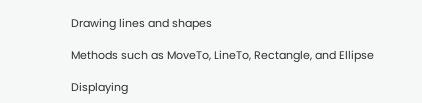Drawing lines and shapes

Methods such as MoveTo, LineTo, Rectangle, and Ellipse

Displaying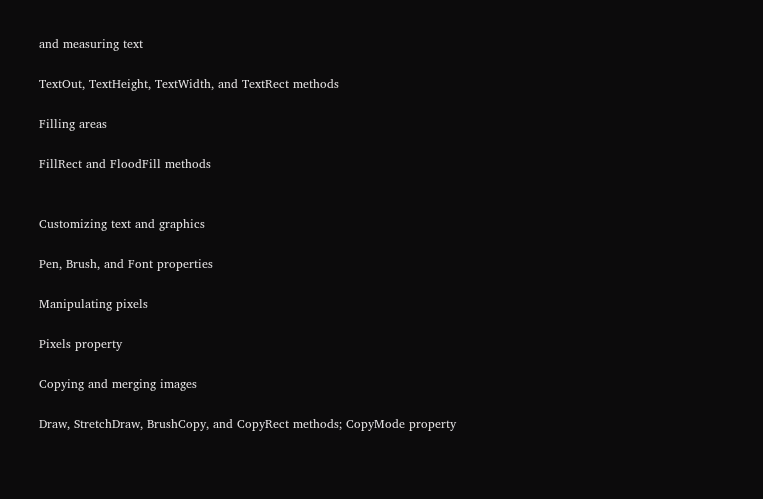and measuring text

TextOut, TextHeight, TextWidth, and TextRect methods

Filling areas

FillRect and FloodFill methods


Customizing text and graphics

Pen, Brush, and Font properties

Manipulating pixels

Pixels property

Copying and merging images

Draw, StretchDraw, BrushCopy, and CopyRect methods; CopyMode property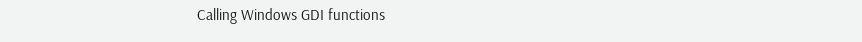Calling Windows GDI functions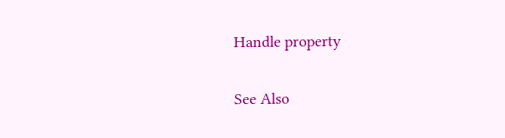Handle property

See Also